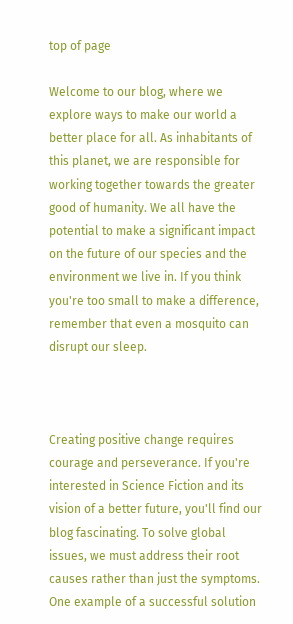top of page

Welcome to our blog, where we explore ways to make our world a better place for all. As inhabitants of this planet, we are responsible for working together towards the greater good of humanity. We all have the potential to make a significant impact on the future of our species and the environment we live in. If you think you're too small to make a difference, remember that even a mosquito can disrupt our sleep.



Creating positive change requires courage and perseverance. If you're interested in Science Fiction and its vision of a better future, you'll find our blog fascinating. To solve global issues, we must address their root causes rather than just the symptoms. One example of a successful solution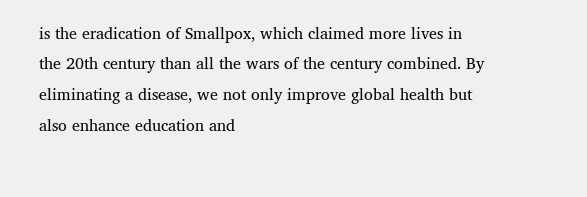is the eradication of Smallpox, which claimed more lives in the 20th century than all the wars of the century combined. By eliminating a disease, we not only improve global health but also enhance education and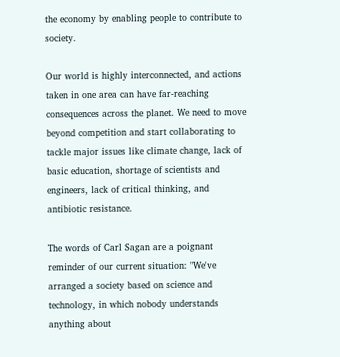the economy by enabling people to contribute to society.

Our world is highly interconnected, and actions taken in one area can have far-reaching consequences across the planet. We need to move beyond competition and start collaborating to tackle major issues like climate change, lack of basic education, shortage of scientists and engineers, lack of critical thinking, and antibiotic resistance.

The words of Carl Sagan are a poignant reminder of our current situation: "We've arranged a society based on science and technology, in which nobody understands anything about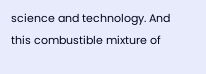science and technology. And this combustible mixture of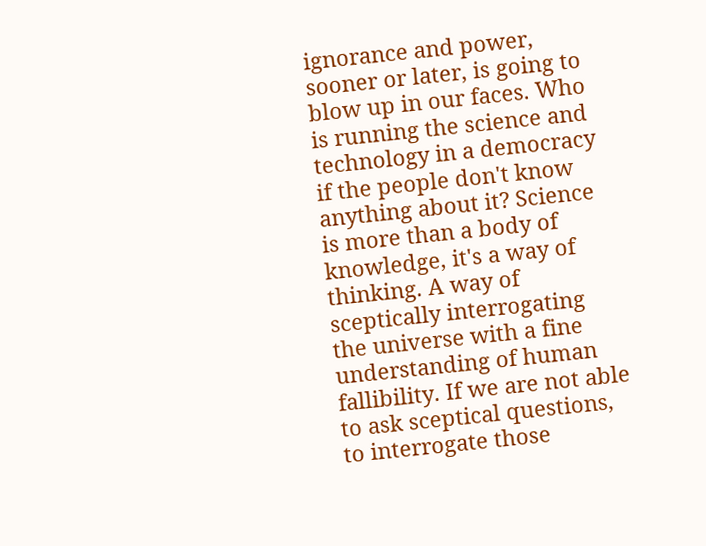ignorance and power, sooner or later, is going to blow up in our faces. Who is running the science and technology in a democracy if the people don't know anything about it? Science is more than a body of knowledge, it's a way of thinking. A way of sceptically interrogating the universe with a fine understanding of human fallibility. If we are not able to ask sceptical questions, to interrogate those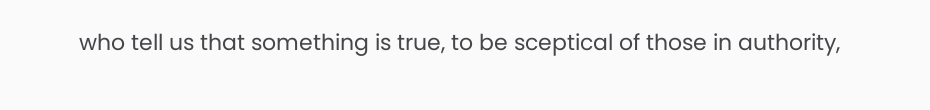who tell us that something is true, to be sceptical of those in authority,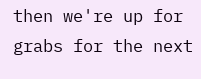then we're up for grabs for the next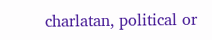charlatan, political or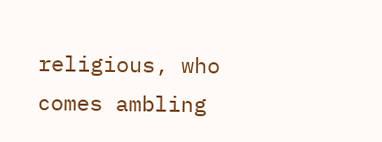religious, who comes ambling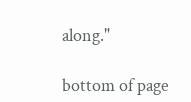along."

bottom of page